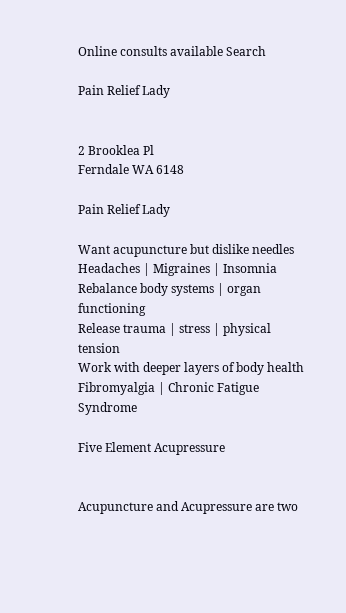Online consults available Search

Pain Relief Lady


2 Brooklea Pl
Ferndale WA 6148

Pain Relief Lady

Want acupuncture but dislike needles
Headaches | Migraines | Insomnia
Rebalance body systems | organ functioning
Release trauma | stress | physical tension
Work with deeper layers of body health
Fibromyalgia | Chronic Fatigue Syndrome

Five Element Acupressure


Acupuncture and Acupressure are two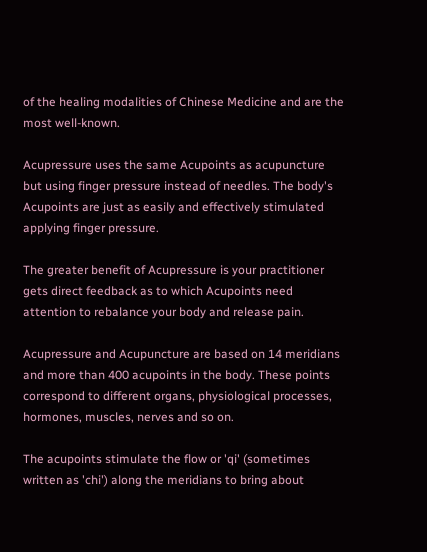of the healing modalities of Chinese Medicine and are the most well-known.

Acupressure uses the same Acupoints as acupuncture but using finger pressure instead of needles. The body's Acupoints are just as easily and effectively stimulated applying finger pressure.

The greater benefit of Acupressure is your practitioner gets direct feedback as to which Acupoints need attention to rebalance your body and release pain.

Acupressure and Acupuncture are based on 14 meridians and more than 400 acupoints in the body. These points correspond to different organs, physiological processes, hormones, muscles, nerves and so on.

The acupoints stimulate the flow or 'qi' (sometimes written as 'chi') along the meridians to bring about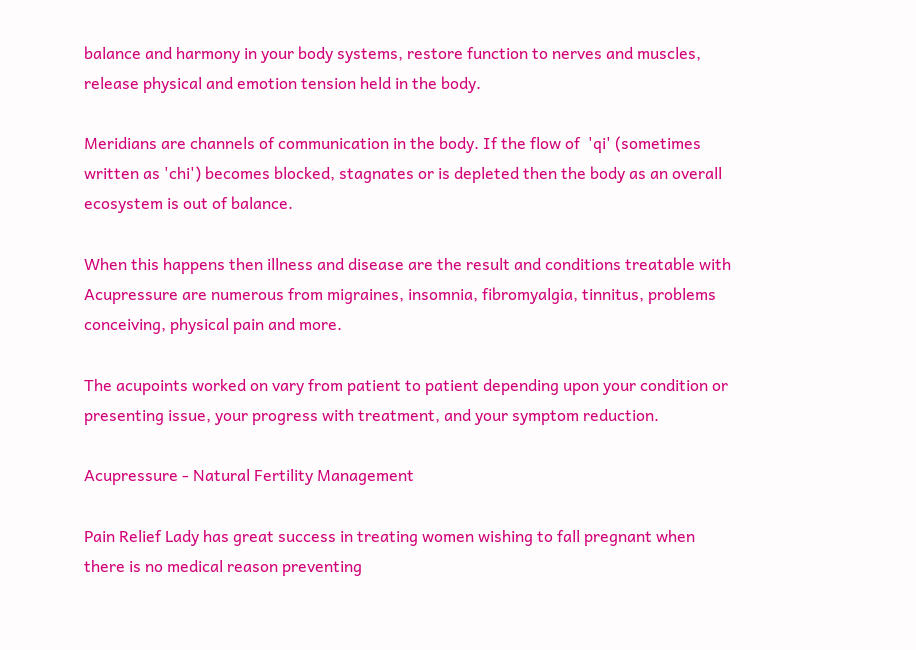balance and harmony in your body systems, restore function to nerves and muscles, release physical and emotion tension held in the body.

Meridians are channels of communication in the body. If the flow of  'qi' (sometimes written as 'chi') becomes blocked, stagnates or is depleted then the body as an overall ecosystem is out of balance.

When this happens then illness and disease are the result and conditions treatable with Acupressure are numerous from migraines, insomnia, fibromyalgia, tinnitus, problems conceiving, physical pain and more.

The acupoints worked on vary from patient to patient depending upon your condition or presenting issue, your progress with treatment, and your symptom reduction.

Acupressure - Natural Fertility Management

Pain Relief Lady has great success in treating women wishing to fall pregnant when there is no medical reason preventing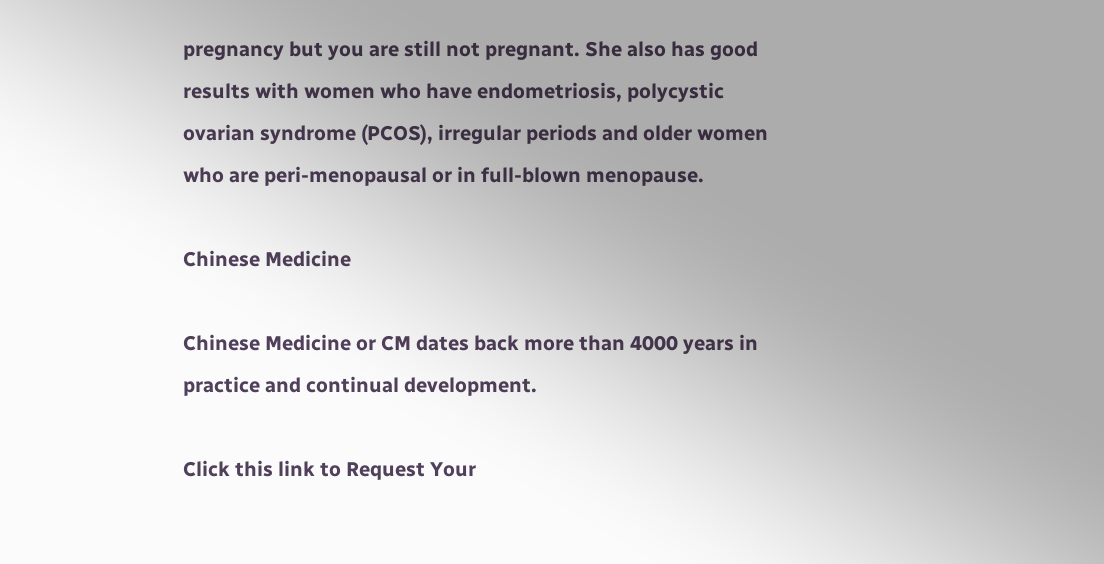pregnancy but you are still not pregnant. She also has good results with women who have endometriosis, polycystic ovarian syndrome (PCOS), irregular periods and older women who are peri-menopausal or in full-blown menopause.

Chinese Medicine

Chinese Medicine or CM dates back more than 4000 years in practice and continual development.

Click this link to Request Your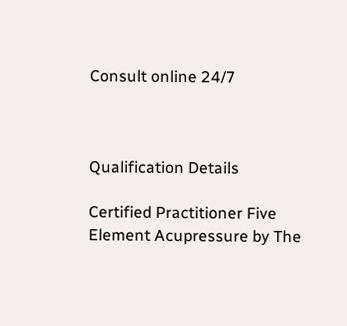Consult online 24/7



Qualification Details

Certified Practitioner Five Element Acupressure by The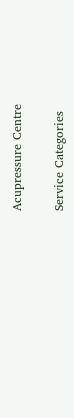Acupressure Centre

Service Categories